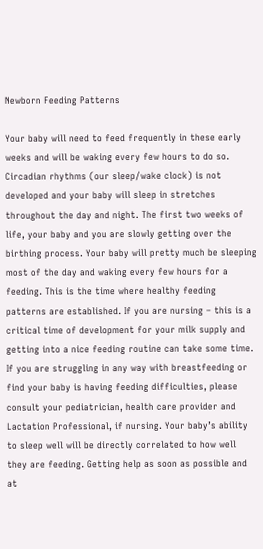Newborn Feeding Patterns

Your baby will need to feed frequently in these early weeks and will be waking every few hours to do so. Circadian rhythms (our sleep/wake clock) is not developed and your baby will sleep in stretches throughout the day and night. The first two weeks of life, your baby and you are slowly getting over the birthing process. Your baby will pretty much be sleeping most of the day and waking every few hours for a feeding. This is the time where healthy feeding patterns are established. If you are nursing – this is a critical time of development for your milk supply and getting into a nice feeding routine can take some time. If you are struggling in any way with breastfeeding or find your baby is having feeding difficulties, please consult your pediatrician, health care provider and Lactation Professional, if nursing. Your baby’s ability to sleep well will be directly correlated to how well they are feeding. Getting help as soon as possible and at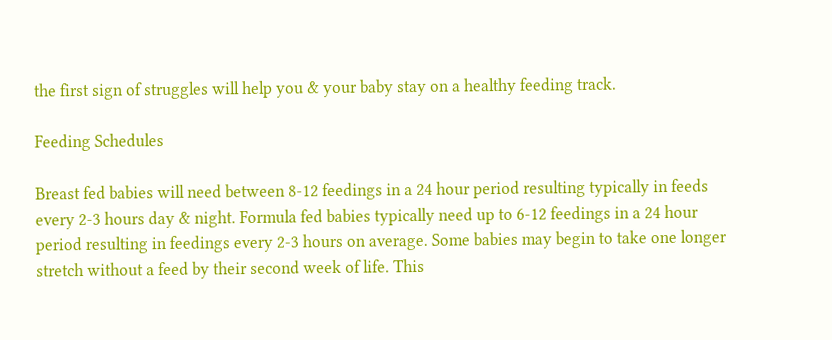the first sign of struggles will help you & your baby stay on a healthy feeding track.

Feeding Schedules

Breast fed babies will need between 8-12 feedings in a 24 hour period resulting typically in feeds every 2-3 hours day & night. Formula fed babies typically need up to 6-12 feedings in a 24 hour period resulting in feedings every 2-3 hours on average. Some babies may begin to take one longer stretch without a feed by their second week of life. This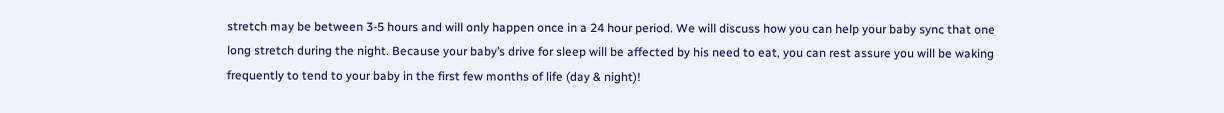stretch may be between 3-5 hours and will only happen once in a 24 hour period. We will discuss how you can help your baby sync that one long stretch during the night. Because your baby’s drive for sleep will be affected by his need to eat, you can rest assure you will be waking frequently to tend to your baby in the first few months of life (day & night)!